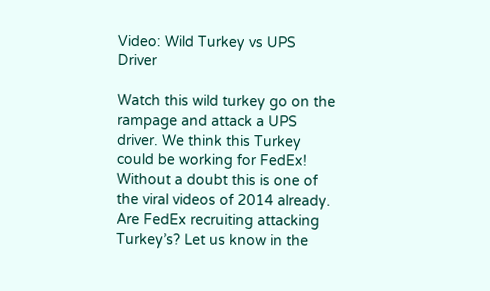Video: Wild Turkey vs UPS Driver

Watch this wild turkey go on the rampage and attack a UPS driver. We think this Turkey could be working for FedEx! Without a doubt this is one of the viral videos of 2014 already.
Are FedEx recruiting attacking Turkey’s? Let us know in the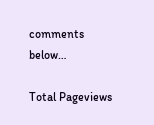comments below…

Total Pageviews